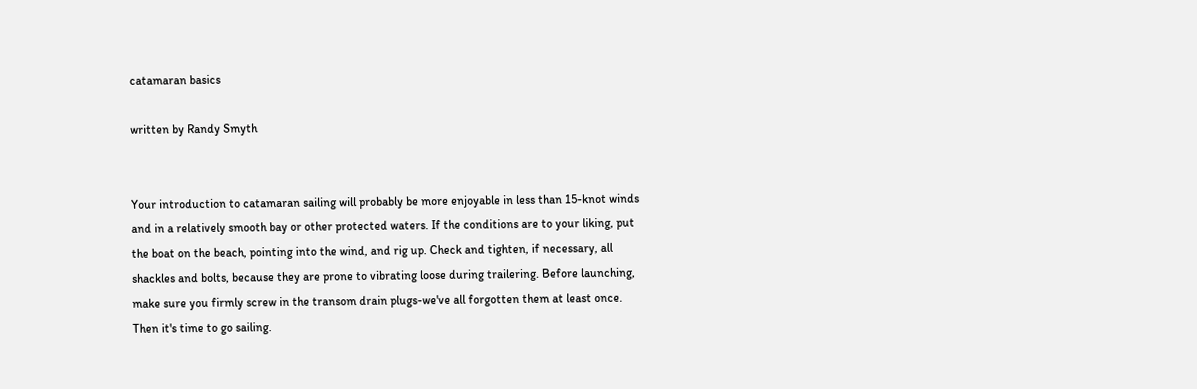catamaran basics

written by Randy Smyth


Your introduction to catamaran sailing will probably be more enjoyable in less than 15-knot winds and in a relatively smooth bay or other protected waters. If the conditions are to your liking, put the boat on the beach, pointing into the wind, and rig up. Check and tighten, if necessary, all shackles and bolts, because they are prone to vibrating loose during trailering. Before launching, make sure you firmly screw in the transom drain plugs-we've all forgotten them at least once. Then it's time to go sailing.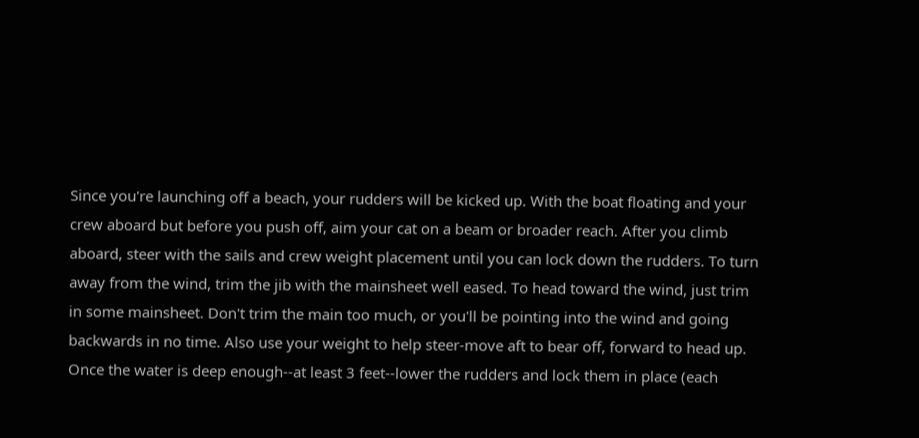Since you're launching off a beach, your rudders will be kicked up. With the boat floating and your crew aboard but before you push off, aim your cat on a beam or broader reach. After you climb aboard, steer with the sails and crew weight placement until you can lock down the rudders. To turn away from the wind, trim the jib with the mainsheet well eased. To head toward the wind, just trim in some mainsheet. Don't trim the main too much, or you'll be pointing into the wind and going backwards in no time. Also use your weight to help steer-move aft to bear off, forward to head up. Once the water is deep enough--at least 3 feet--lower the rudders and lock them in place (each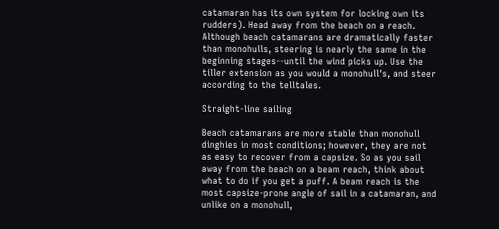catamaran has its own system for locking own its rudders). Head away from the beach on a reach. Although beach catamarans are dramatically faster than monohulls, steering is nearly the same in the beginning stages--until the wind picks up. Use the tiller extension as you would a monohull's, and steer according to the telltales.

Straight-line sailing

Beach catamarans are more stable than monohull dinghies in most conditions; however, they are not as easy to recover from a capsize. So as you sail away from the beach on a beam reach, think about what to do if you get a puff. A beam reach is the most capsize-prone angle of sail in a catamaran, and unlike on a monohull,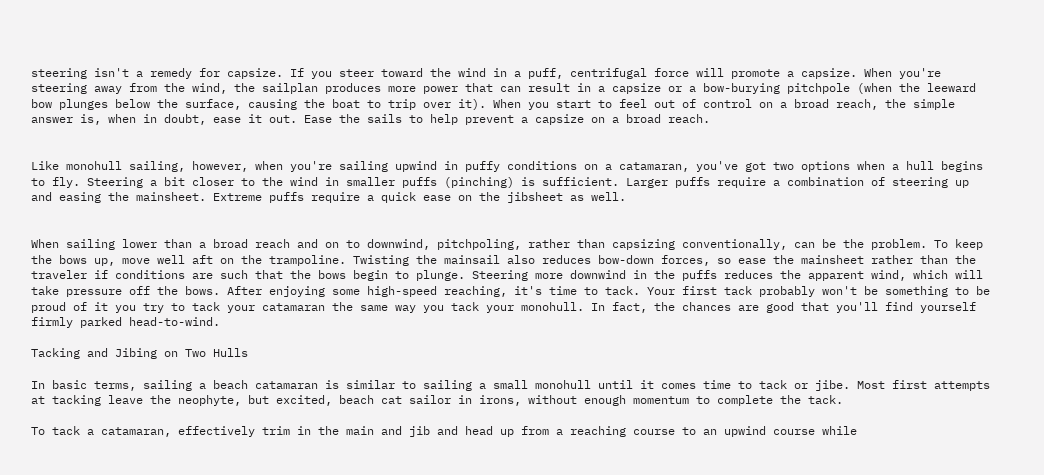steering isn't a remedy for capsize. If you steer toward the wind in a puff, centrifugal force will promote a capsize. When you're steering away from the wind, the sailplan produces more power that can result in a capsize or a bow-burying pitchpole (when the leeward bow plunges below the surface, causing the boat to trip over it). When you start to feel out of control on a broad reach, the simple answer is, when in doubt, ease it out. Ease the sails to help prevent a capsize on a broad reach.


Like monohull sailing, however, when you're sailing upwind in puffy conditions on a catamaran, you've got two options when a hull begins to fly. Steering a bit closer to the wind in smaller puffs (pinching) is sufficient. Larger puffs require a combination of steering up and easing the mainsheet. Extreme puffs require a quick ease on the jibsheet as well.


When sailing lower than a broad reach and on to downwind, pitchpoling, rather than capsizing conventionally, can be the problem. To keep the bows up, move well aft on the trampoline. Twisting the mainsail also reduces bow-down forces, so ease the mainsheet rather than the traveler if conditions are such that the bows begin to plunge. Steering more downwind in the puffs reduces the apparent wind, which will take pressure off the bows. After enjoying some high-speed reaching, it's time to tack. Your first tack probably won't be something to be proud of it you try to tack your catamaran the same way you tack your monohull. In fact, the chances are good that you'll find yourself firmly parked head-to-wind.

Tacking and Jibing on Two Hulls

In basic terms, sailing a beach catamaran is similar to sailing a small monohull until it comes time to tack or jibe. Most first attempts at tacking leave the neophyte, but excited, beach cat sailor in irons, without enough momentum to complete the tack.

To tack a catamaran, effectively trim in the main and jib and head up from a reaching course to an upwind course while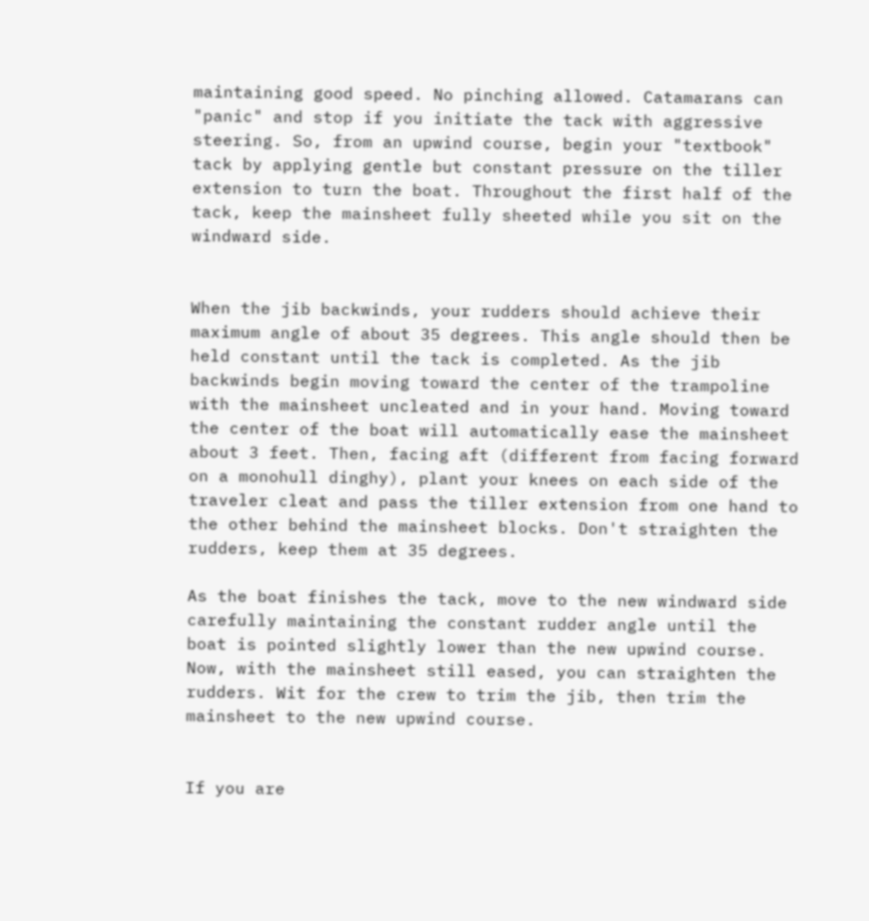maintaining good speed. No pinching allowed. Catamarans can "panic" and stop if you initiate the tack with aggressive steering. So, from an upwind course, begin your "textbook" tack by applying gentle but constant pressure on the tiller extension to turn the boat. Throughout the first half of the tack, keep the mainsheet fully sheeted while you sit on the windward side.


When the jib backwinds, your rudders should achieve their maximum angle of about 35 degrees. This angle should then be held constant until the tack is completed. As the jib backwinds begin moving toward the center of the trampoline with the mainsheet uncleated and in your hand. Moving toward the center of the boat will automatically ease the mainsheet about 3 feet. Then, facing aft (different from facing forward on a monohull dinghy), plant your knees on each side of the traveler cleat and pass the tiller extension from one hand to the other behind the mainsheet blocks. Don't straighten the rudders, keep them at 35 degrees.

As the boat finishes the tack, move to the new windward side carefully maintaining the constant rudder angle until the boat is pointed slightly lower than the new upwind course. Now, with the mainsheet still eased, you can straighten the rudders. Wit for the crew to trim the jib, then trim the mainsheet to the new upwind course.


If you are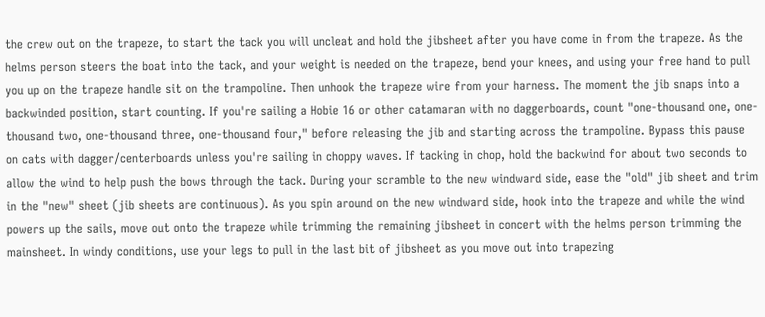the crew out on the trapeze, to start the tack you will uncleat and hold the jibsheet after you have come in from the trapeze. As the helms person steers the boat into the tack, and your weight is needed on the trapeze, bend your knees, and using your free hand to pull you up on the trapeze handle sit on the trampoline. Then unhook the trapeze wire from your harness. The moment the jib snaps into a backwinded position, start counting. If you're sailing a Hobie 16 or other catamaran with no daggerboards, count "one-thousand one, one-thousand two, one-thousand three, one-thousand four," before releasing the jib and starting across the trampoline. Bypass this pause on cats with dagger/centerboards unless you're sailing in choppy waves. If tacking in chop, hold the backwind for about two seconds to allow the wind to help push the bows through the tack. During your scramble to the new windward side, ease the "old" jib sheet and trim in the "new" sheet (jib sheets are continuous). As you spin around on the new windward side, hook into the trapeze and while the wind powers up the sails, move out onto the trapeze while trimming the remaining jibsheet in concert with the helms person trimming the mainsheet. In windy conditions, use your legs to pull in the last bit of jibsheet as you move out into trapezing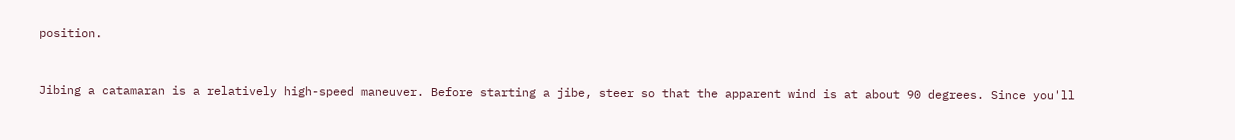position.


Jibing a catamaran is a relatively high-speed maneuver. Before starting a jibe, steer so that the apparent wind is at about 90 degrees. Since you'll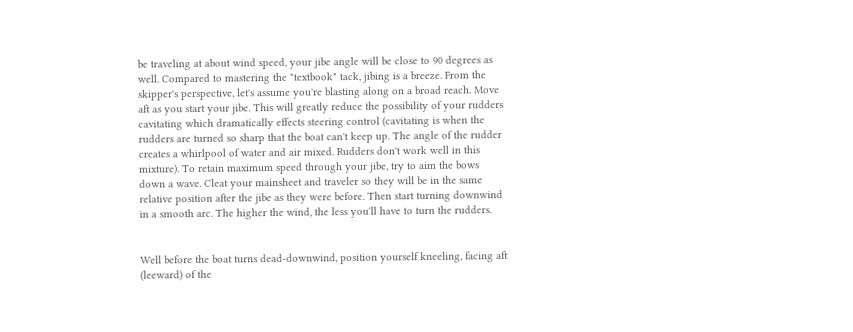be traveling at about wind speed, your jibe angle will be close to 90 degrees as well. Compared to mastering the "textbook" tack, jibing is a breeze. From the skipper's perspective, let's assume you're blasting along on a broad reach. Move aft as you start your jibe. This will greatly reduce the possibility of your rudders cavitating which dramatically effects steering control (cavitating is when the rudders are turned so sharp that the boat can't keep up. The angle of the rudder creates a whirlpool of water and air mixed. Rudders don't work well in this mixture). To retain maximum speed through your jibe, try to aim the bows down a wave. Cleat your mainsheet and traveler so they will be in the same relative position after the jibe as they were before. Then start turning downwind in a smooth arc. The higher the wind, the less you'll have to turn the rudders.


Well before the boat turns dead-downwind, position yourself kneeling, facing aft (leeward) of the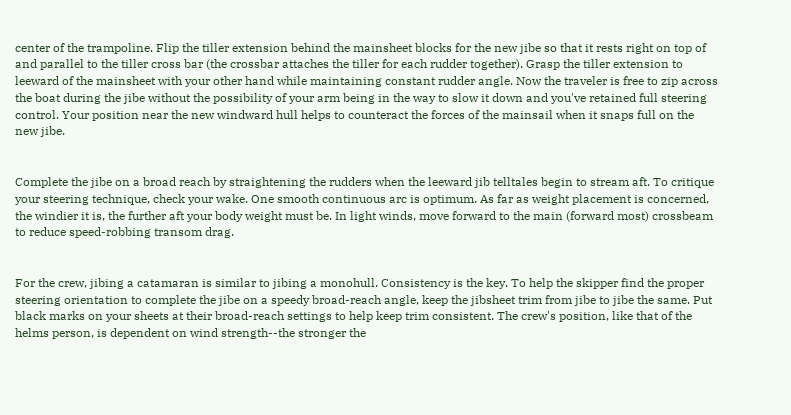center of the trampoline. Flip the tiller extension behind the mainsheet blocks for the new jibe so that it rests right on top of and parallel to the tiller cross bar (the crossbar attaches the tiller for each rudder together). Grasp the tiller extension to leeward of the mainsheet with your other hand while maintaining constant rudder angle. Now the traveler is free to zip across the boat during the jibe without the possibility of your arm being in the way to slow it down and you've retained full steering control. Your position near the new windward hull helps to counteract the forces of the mainsail when it snaps full on the new jibe.


Complete the jibe on a broad reach by straightening the rudders when the leeward jib telltales begin to stream aft. To critique your steering technique, check your wake. One smooth continuous arc is optimum. As far as weight placement is concerned, the windier it is, the further aft your body weight must be. In light winds, move forward to the main (forward most) crossbeam to reduce speed-robbing transom drag.


For the crew, jibing a catamaran is similar to jibing a monohull. Consistency is the key. To help the skipper find the proper steering orientation to complete the jibe on a speedy broad-reach angle, keep the jibsheet trim from jibe to jibe the same. Put black marks on your sheets at their broad-reach settings to help keep trim consistent. The crew's position, like that of the helms person, is dependent on wind strength--the stronger the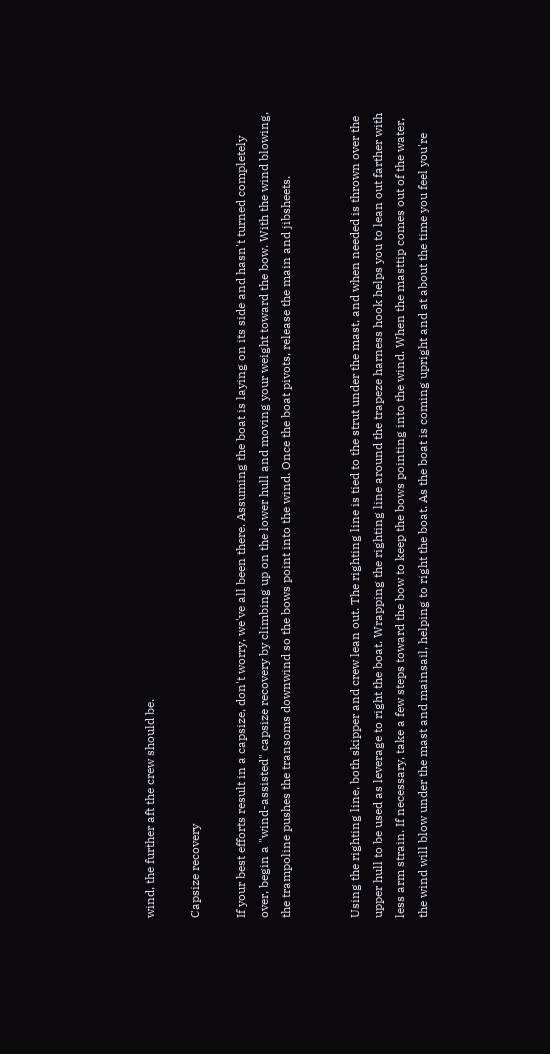wind, the further aft the crew should be.

Capsize recovery

If your best efforts result in a capsize, don't worry, we've all been there. Assuming the boat is laying on its side and hasn't turned completely over, begin a "wind-assisted" capsize recovery by climbing up on the lower hull and moving your weight toward the bow. With the wind blowing, the trampoline pushes the transoms downwind so the bows point into the wind. Once the boat pivots, release the main and jibsheets.


Using the righting line, both skipper and crew lean out. The righting line is tied to the strut under the mast, and when needed is thrown over the upper hull to be used as leverage to right the boat. Wrapping the righting line around the trapeze harness hook helps you to lean out farther with less arm strain. If necessary, take a few steps toward the bow to keep the bows pointing into the wind. When the masttip comes out of the water, the wind will blow under the mast and mainsail, helping to right the boat. As the boat is coming upright and at about the time you feel you're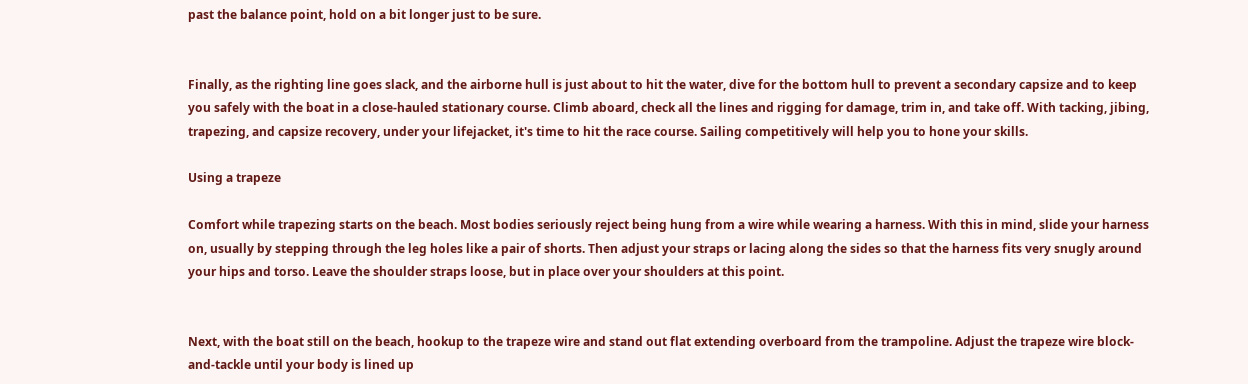past the balance point, hold on a bit longer just to be sure.


Finally, as the righting line goes slack, and the airborne hull is just about to hit the water, dive for the bottom hull to prevent a secondary capsize and to keep you safely with the boat in a close-hauled stationary course. Climb aboard, check all the lines and rigging for damage, trim in, and take off. With tacking, jibing, trapezing, and capsize recovery, under your lifejacket, it's time to hit the race course. Sailing competitively will help you to hone your skills.

Using a trapeze

Comfort while trapezing starts on the beach. Most bodies seriously reject being hung from a wire while wearing a harness. With this in mind, slide your harness on, usually by stepping through the leg holes like a pair of shorts. Then adjust your straps or lacing along the sides so that the harness fits very snugly around your hips and torso. Leave the shoulder straps loose, but in place over your shoulders at this point.


Next, with the boat still on the beach, hookup to the trapeze wire and stand out flat extending overboard from the trampoline. Adjust the trapeze wire block-and-tackle until your body is lined up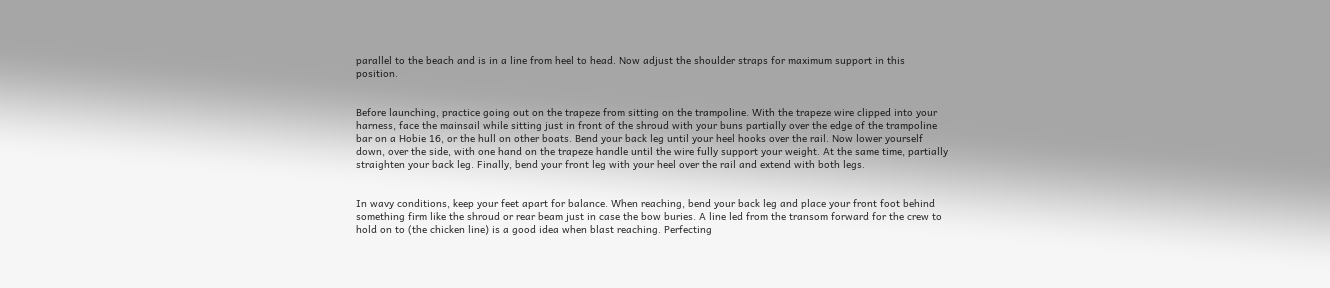parallel to the beach and is in a line from heel to head. Now adjust the shoulder straps for maximum support in this position.


Before launching, practice going out on the trapeze from sitting on the trampoline. With the trapeze wire clipped into your harness, face the mainsail while sitting just in front of the shroud with your buns partially over the edge of the trampoline bar on a Hobie 16, or the hull on other boats. Bend your back leg until your heel hooks over the rail. Now lower yourself down, over the side, with one hand on the trapeze handle until the wire fully support your weight. At the same time, partially straighten your back leg. Finally, bend your front leg with your heel over the rail and extend with both legs.


In wavy conditions, keep your feet apart for balance. When reaching, bend your back leg and place your front foot behind something firm like the shroud or rear beam just in case the bow buries. A line led from the transom forward for the crew to hold on to (the chicken line) is a good idea when blast reaching. Perfecting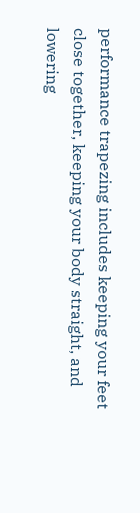performance trapezing includes keeping your feet close together, keeping your body straight, and lowering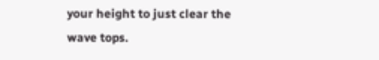your height to just clear the wave tops.